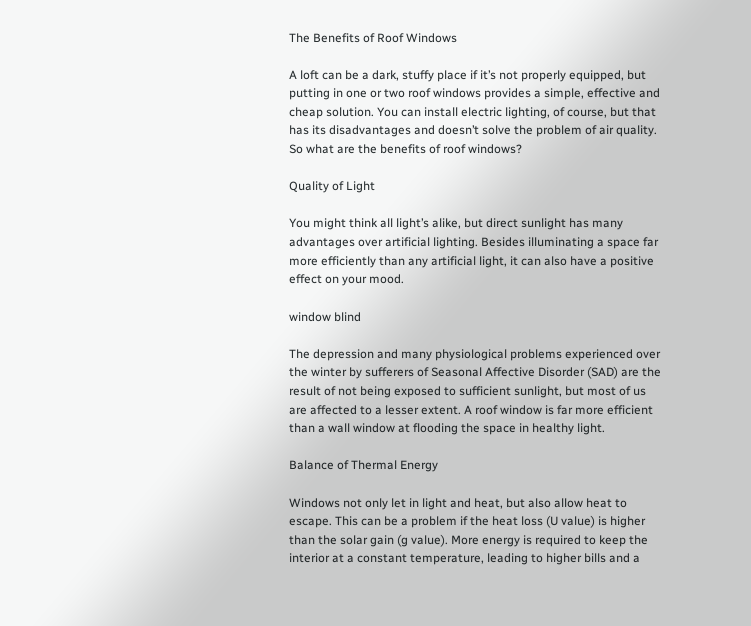The Benefits of Roof Windows

A loft can be a dark, stuffy place if it’s not properly equipped, but putting in one or two roof windows provides a simple, effective and cheap solution. You can install electric lighting, of course, but that has its disadvantages and doesn’t solve the problem of air quality. So what are the benefits of roof windows?

Quality of Light

You might think all light’s alike, but direct sunlight has many advantages over artificial lighting. Besides illuminating a space far more efficiently than any artificial light, it can also have a positive effect on your mood.

window blind

The depression and many physiological problems experienced over the winter by sufferers of Seasonal Affective Disorder (SAD) are the result of not being exposed to sufficient sunlight, but most of us are affected to a lesser extent. A roof window is far more efficient than a wall window at flooding the space in healthy light.

Balance of Thermal Energy

Windows not only let in light and heat, but also allow heat to escape. This can be a problem if the heat loss (U value) is higher than the solar gain (g value). More energy is required to keep the interior at a constant temperature, leading to higher bills and a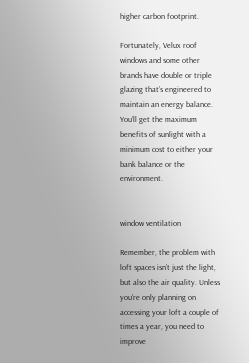higher carbon footprint.

Fortunately, Velux roof windows and some other brands have double or triple glazing that’s engineered to maintain an energy balance. You’ll get the maximum benefits of sunlight with a minimum cost to either your bank balance or the environment.


window ventilation

Remember, the problem with loft spaces isn’t just the light, but also the air quality. Unless you’re only planning on accessing your loft a couple of times a year, you need to improve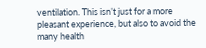ventilation. This isn’t just for a more pleasant experience, but also to avoid the many health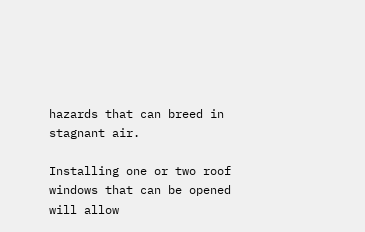hazards that can breed in stagnant air.

Installing one or two roof windows that can be opened will allow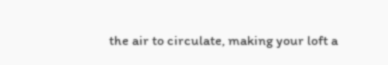the air to circulate, making your loft a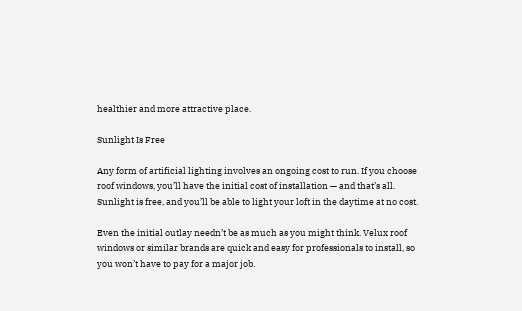healthier and more attractive place.

Sunlight Is Free

Any form of artificial lighting involves an ongoing cost to run. If you choose roof windows, you’ll have the initial cost of installation — and that’s all. Sunlight is free, and you’ll be able to light your loft in the daytime at no cost.

Even the initial outlay needn’t be as much as you might think. Velux roof windows or similar brands are quick and easy for professionals to install, so you won’t have to pay for a major job.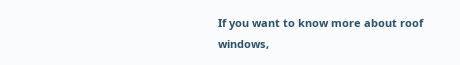If you want to know more about roof windows,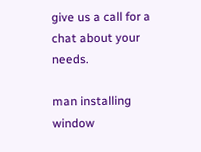give us a call for a chat about your needs.

man installing window